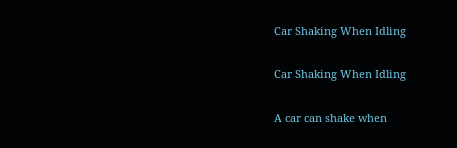Car Shaking When Idling

Car Shaking When Idling

A car can shake when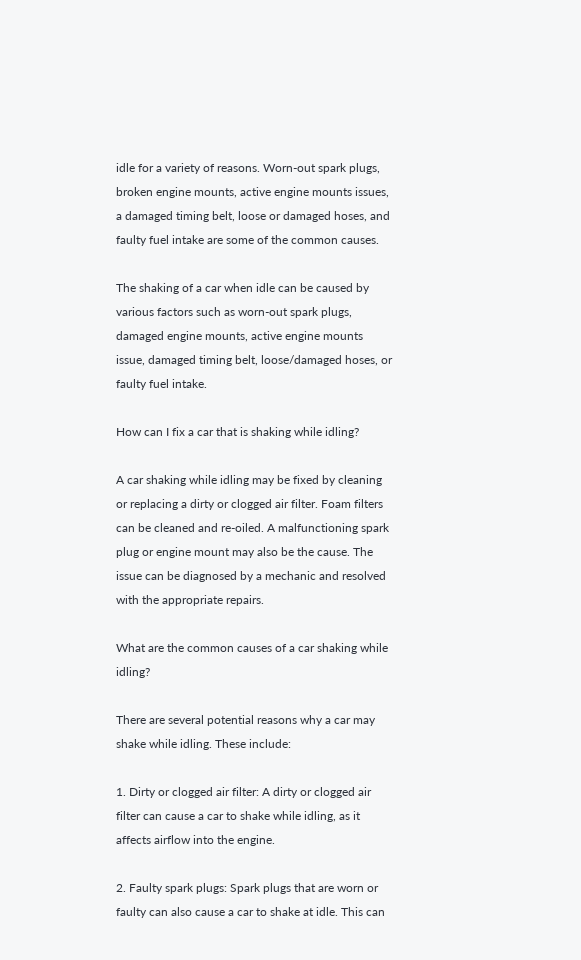idle for a variety of reasons. Worn-out spark plugs, broken engine mounts, active engine mounts issues, a damaged timing belt, loose or damaged hoses, and faulty fuel intake are some of the common causes.

The shaking of a car when idle can be caused by various factors such as worn-out spark plugs, damaged engine mounts, active engine mounts issue, damaged timing belt, loose/damaged hoses, or faulty fuel intake.

How can I fix a car that is shaking while idling?

A car shaking while idling may be fixed by cleaning or replacing a dirty or clogged air filter. Foam filters can be cleaned and re-oiled. A malfunctioning spark plug or engine mount may also be the cause. The issue can be diagnosed by a mechanic and resolved with the appropriate repairs.

What are the common causes of a car shaking while idling?

There are several potential reasons why a car may shake while idling. These include:

1. Dirty or clogged air filter: A dirty or clogged air filter can cause a car to shake while idling, as it affects airflow into the engine.

2. Faulty spark plugs: Spark plugs that are worn or faulty can also cause a car to shake at idle. This can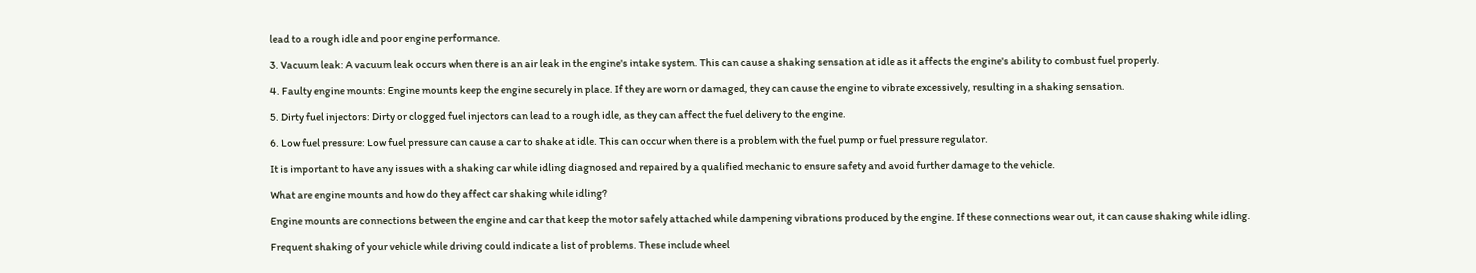lead to a rough idle and poor engine performance.

3. Vacuum leak: A vacuum leak occurs when there is an air leak in the engine's intake system. This can cause a shaking sensation at idle as it affects the engine's ability to combust fuel properly.

4. Faulty engine mounts: Engine mounts keep the engine securely in place. If they are worn or damaged, they can cause the engine to vibrate excessively, resulting in a shaking sensation.

5. Dirty fuel injectors: Dirty or clogged fuel injectors can lead to a rough idle, as they can affect the fuel delivery to the engine.

6. Low fuel pressure: Low fuel pressure can cause a car to shake at idle. This can occur when there is a problem with the fuel pump or fuel pressure regulator.

It is important to have any issues with a shaking car while idling diagnosed and repaired by a qualified mechanic to ensure safety and avoid further damage to the vehicle.

What are engine mounts and how do they affect car shaking while idling?

Engine mounts are connections between the engine and car that keep the motor safely attached while dampening vibrations produced by the engine. If these connections wear out, it can cause shaking while idling.

Frequent shaking of your vehicle while driving could indicate a list of problems. These include wheel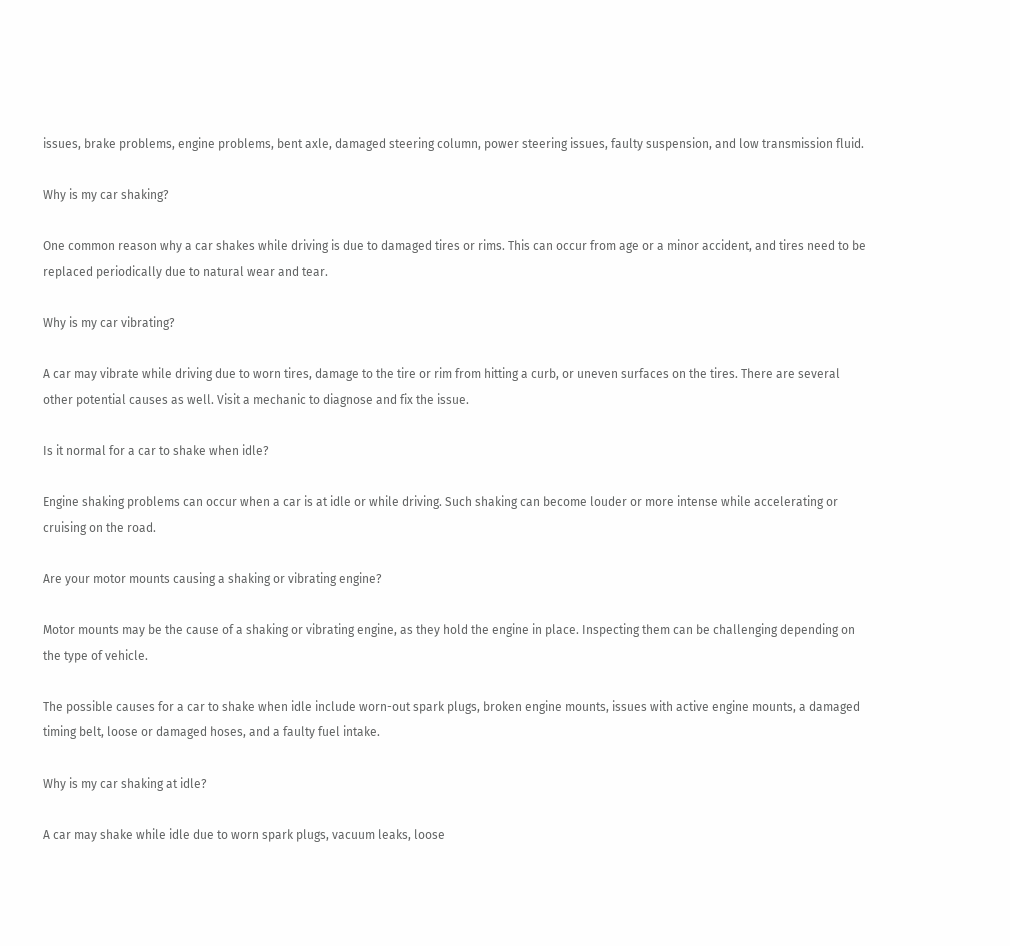issues, brake problems, engine problems, bent axle, damaged steering column, power steering issues, faulty suspension, and low transmission fluid.

Why is my car shaking?

One common reason why a car shakes while driving is due to damaged tires or rims. This can occur from age or a minor accident, and tires need to be replaced periodically due to natural wear and tear.

Why is my car vibrating?

A car may vibrate while driving due to worn tires, damage to the tire or rim from hitting a curb, or uneven surfaces on the tires. There are several other potential causes as well. Visit a mechanic to diagnose and fix the issue.

Is it normal for a car to shake when idle?

Engine shaking problems can occur when a car is at idle or while driving. Such shaking can become louder or more intense while accelerating or cruising on the road.

Are your motor mounts causing a shaking or vibrating engine?

Motor mounts may be the cause of a shaking or vibrating engine, as they hold the engine in place. Inspecting them can be challenging depending on the type of vehicle.

The possible causes for a car to shake when idle include worn-out spark plugs, broken engine mounts, issues with active engine mounts, a damaged timing belt, loose or damaged hoses, and a faulty fuel intake.

Why is my car shaking at idle?

A car may shake while idle due to worn spark plugs, vacuum leaks, loose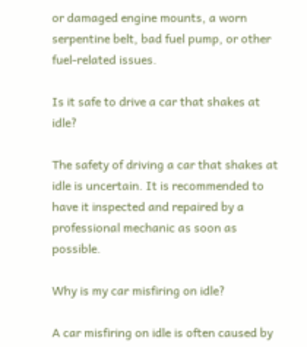or damaged engine mounts, a worn serpentine belt, bad fuel pump, or other fuel-related issues.

Is it safe to drive a car that shakes at idle?

The safety of driving a car that shakes at idle is uncertain. It is recommended to have it inspected and repaired by a professional mechanic as soon as possible.

Why is my car misfiring on idle?

A car misfiring on idle is often caused by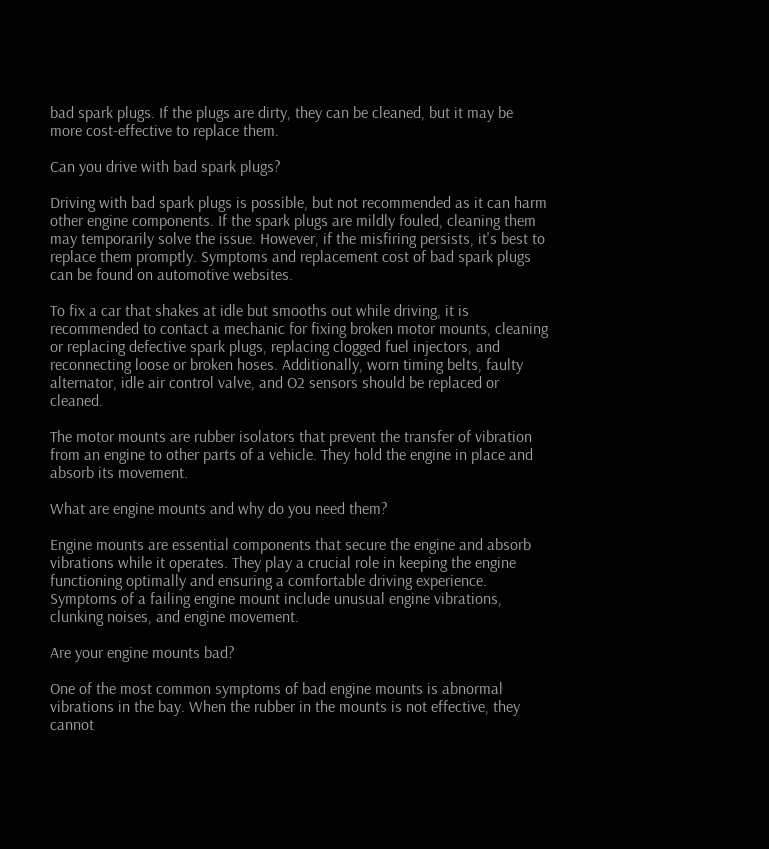bad spark plugs. If the plugs are dirty, they can be cleaned, but it may be more cost-effective to replace them.

Can you drive with bad spark plugs?

Driving with bad spark plugs is possible, but not recommended as it can harm other engine components. If the spark plugs are mildly fouled, cleaning them may temporarily solve the issue. However, if the misfiring persists, it's best to replace them promptly. Symptoms and replacement cost of bad spark plugs can be found on automotive websites.

To fix a car that shakes at idle but smooths out while driving, it is recommended to contact a mechanic for fixing broken motor mounts, cleaning or replacing defective spark plugs, replacing clogged fuel injectors, and reconnecting loose or broken hoses. Additionally, worn timing belts, faulty alternator, idle air control valve, and O2 sensors should be replaced or cleaned.

The motor mounts are rubber isolators that prevent the transfer of vibration from an engine to other parts of a vehicle. They hold the engine in place and absorb its movement.

What are engine mounts and why do you need them?

Engine mounts are essential components that secure the engine and absorb vibrations while it operates. They play a crucial role in keeping the engine functioning optimally and ensuring a comfortable driving experience. Symptoms of a failing engine mount include unusual engine vibrations, clunking noises, and engine movement.

Are your engine mounts bad?

One of the most common symptoms of bad engine mounts is abnormal vibrations in the bay. When the rubber in the mounts is not effective, they cannot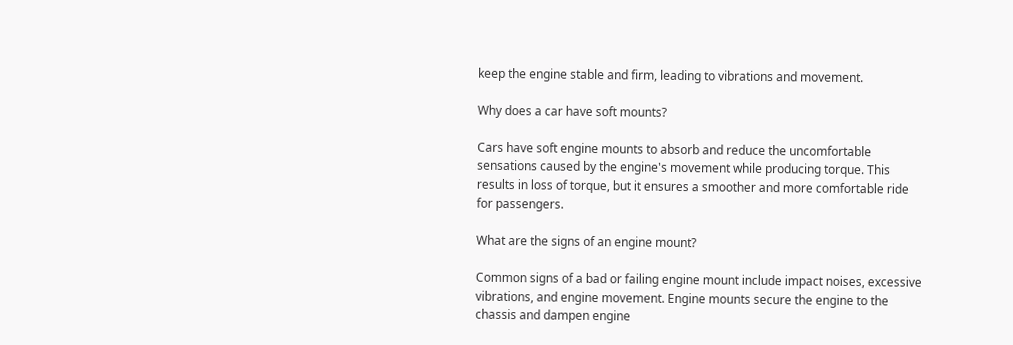keep the engine stable and firm, leading to vibrations and movement.

Why does a car have soft mounts?

Cars have soft engine mounts to absorb and reduce the uncomfortable sensations caused by the engine's movement while producing torque. This results in loss of torque, but it ensures a smoother and more comfortable ride for passengers.

What are the signs of an engine mount?

Common signs of a bad or failing engine mount include impact noises, excessive vibrations, and engine movement. Engine mounts secure the engine to the chassis and dampen engine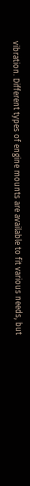vibration. Different types of engine mounts are available to fit various needs, but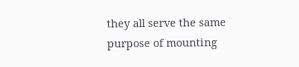they all serve the same purpose of mounting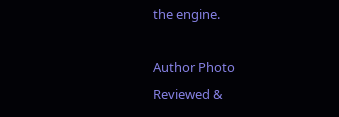the engine.

Author Photo
Reviewed &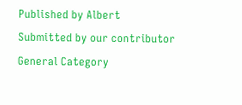Published by Albert
Submitted by our contributor
General Category